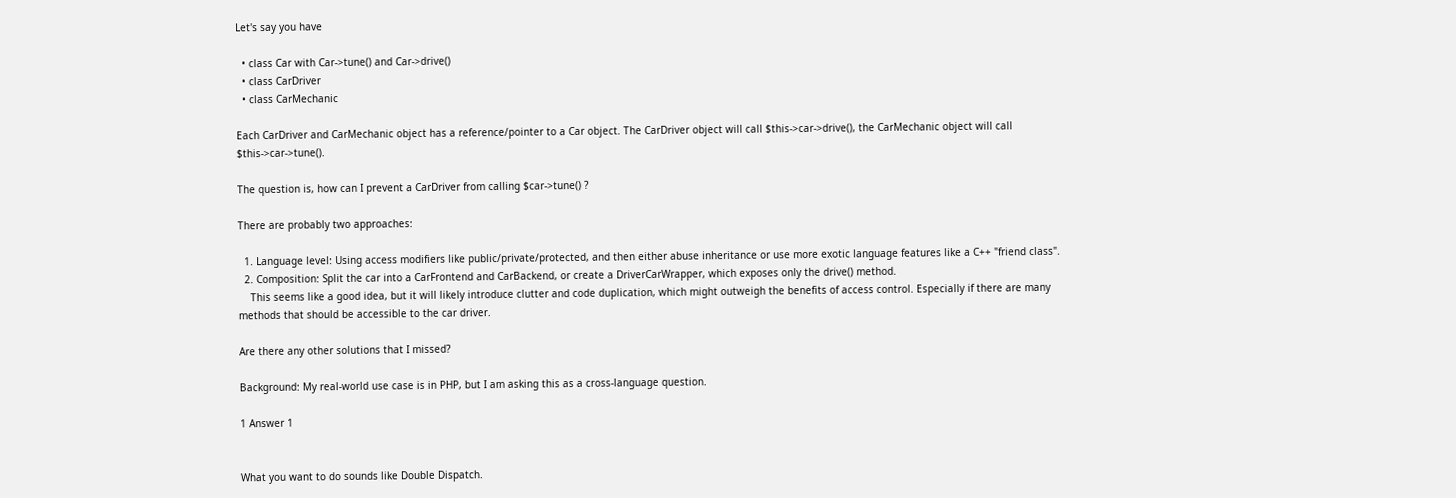Let's say you have

  • class Car with Car->tune() and Car->drive()
  • class CarDriver
  • class CarMechanic

Each CarDriver and CarMechanic object has a reference/pointer to a Car object. The CarDriver object will call $this->car->drive(), the CarMechanic object will call $this->car->tune().

The question is, how can I prevent a CarDriver from calling $car->tune() ?

There are probably two approaches:

  1. Language level: Using access modifiers like public/private/protected, and then either abuse inheritance or use more exotic language features like a C++ "friend class".
  2. Composition: Split the car into a CarFrontend and CarBackend, or create a DriverCarWrapper, which exposes only the drive() method.
    This seems like a good idea, but it will likely introduce clutter and code duplication, which might outweigh the benefits of access control. Especially if there are many methods that should be accessible to the car driver.

Are there any other solutions that I missed?

Background: My real-world use case is in PHP, but I am asking this as a cross-language question.

1 Answer 1


What you want to do sounds like Double Dispatch.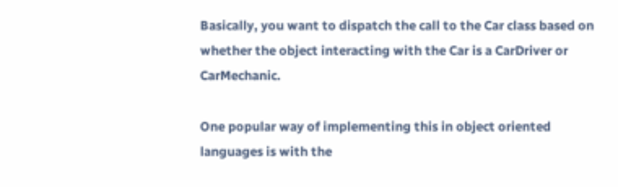Basically, you want to dispatch the call to the Car class based on whether the object interacting with the Car is a CarDriver or CarMechanic.

One popular way of implementing this in object oriented languages is with the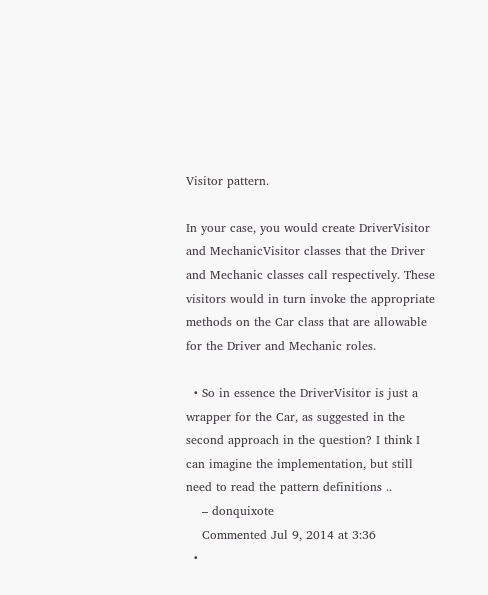Visitor pattern.

In your case, you would create DriverVisitor and MechanicVisitor classes that the Driver and Mechanic classes call respectively. These visitors would in turn invoke the appropriate methods on the Car class that are allowable for the Driver and Mechanic roles.

  • So in essence the DriverVisitor is just a wrapper for the Car, as suggested in the second approach in the question? I think I can imagine the implementation, but still need to read the pattern definitions ..
    – donquixote
    Commented Jul 9, 2014 at 3:36
  •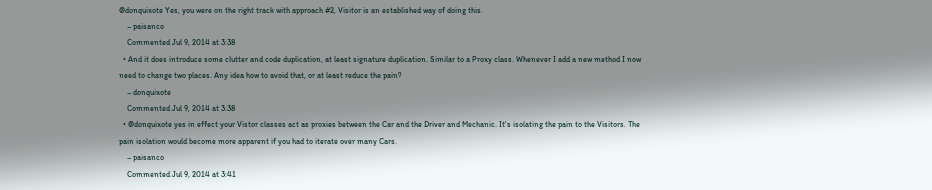@donquixote Yes, you were on the right track with approach #2, Visitor is an established way of doing this.
    – paisanco
    Commented Jul 9, 2014 at 3:38
  • And it does introduce some clutter and code duplication, at least signature duplication. Similar to a Proxy class. Whenever I add a new method I now need to change two places. Any idea how to avoid that, or at least reduce the pain?
    – donquixote
    Commented Jul 9, 2014 at 3:38
  • @donquixote yes in effect your Vistor classes act as proxies between the Car and the Driver and Mechanic. It's isolating the pain to the Visitors. The pain isolation would become more apparent if you had to iterate over many Cars.
    – paisanco
    Commented Jul 9, 2014 at 3:41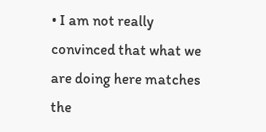• I am not really convinced that what we are doing here matches the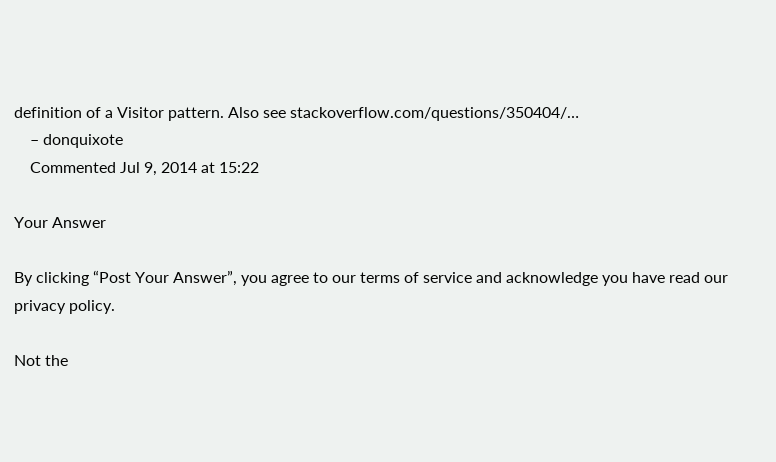definition of a Visitor pattern. Also see stackoverflow.com/questions/350404/…
    – donquixote
    Commented Jul 9, 2014 at 15:22

Your Answer

By clicking “Post Your Answer”, you agree to our terms of service and acknowledge you have read our privacy policy.

Not the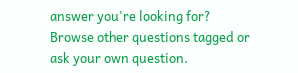answer you're looking for? Browse other questions tagged or ask your own question.